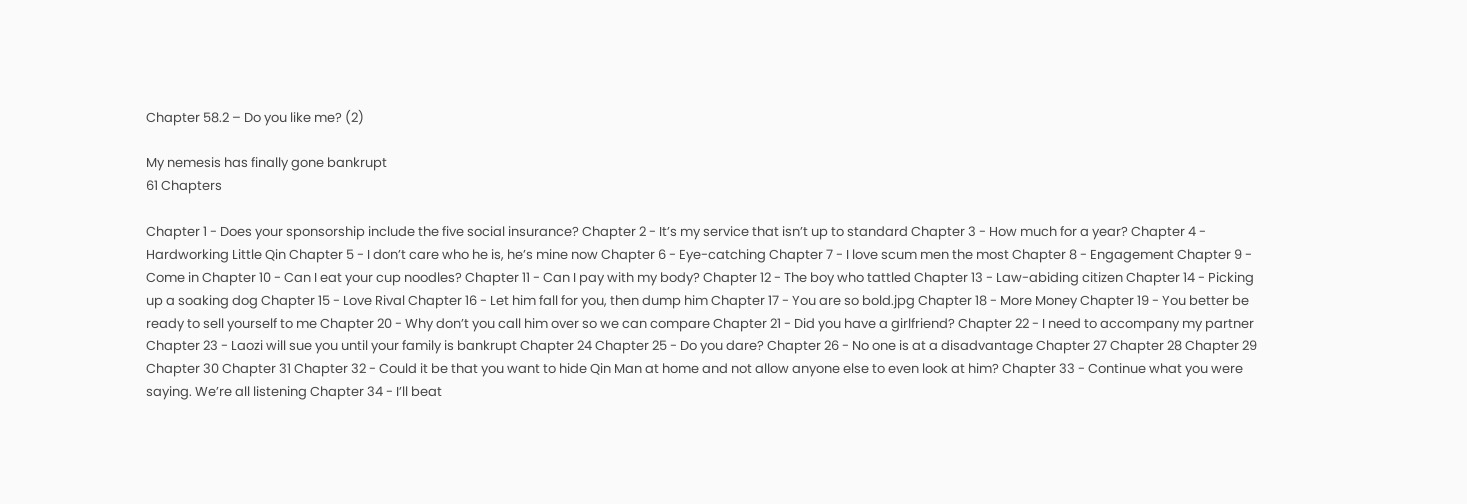Chapter 58.2 – Do you like me? (2)

My nemesis has finally gone bankrupt
61 Chapters

Chapter 1 - Does your sponsorship include the five social insurance? Chapter 2 - It’s my service that isn’t up to standard Chapter 3 - How much for a year? Chapter 4 - Hardworking Little Qin Chapter 5 - I don’t care who he is, he’s mine now Chapter 6 - Eye-catching Chapter 7 - I love scum men the most Chapter 8 - Engagement Chapter 9 - Come in Chapter 10 - Can I eat your cup noodles? Chapter 11 - Can I pay with my body? Chapter 12 - The boy who tattled Chapter 13 - Law-abiding citizen Chapter 14 - Picking up a soaking dog Chapter 15 - Love Rival Chapter 16 - Let him fall for you, then dump him Chapter 17 - You are so bold.jpg Chapter 18 - More Money Chapter 19 - You better be ready to sell yourself to me Chapter 20 - Why don’t you call him over so we can compare Chapter 21 - Did you have a girlfriend? Chapter 22 - I need to accompany my partner Chapter 23 - Laozi will sue you until your family is bankrupt Chapter 24 Chapter 25 - Do you dare? Chapter 26 - No one is at a disadvantage Chapter 27 Chapter 28 Chapter 29 Chapter 30 Chapter 31 Chapter 32 - Could it be that you want to hide Qin Man at home and not allow anyone else to even look at him? Chapter 33 - Continue what you were saying. We’re all listening Chapter 34 - I’ll beat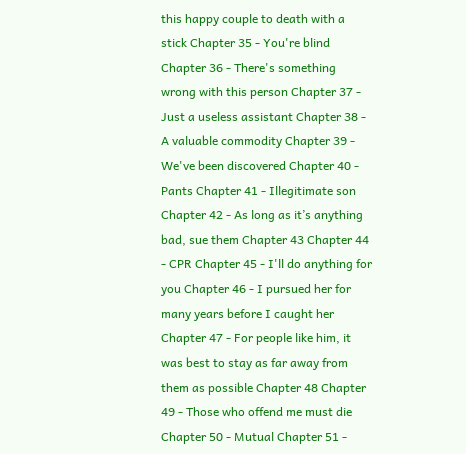this happy couple to death with a stick Chapter 35 - You're blind Chapter 36 - There's something wrong with this person Chapter 37 - Just a useless assistant Chapter 38 - A valuable commodity Chapter 39 - We've been discovered Chapter 40 - Pants Chapter 41 - Illegitimate son Chapter 42 - As long as it’s anything bad, sue them Chapter 43 Chapter 44 - CPR Chapter 45 - I'll do anything for you Chapter 46 - I pursued her for many years before I caught her Chapter 47 - For people like him, it was best to stay as far away from them as possible Chapter 48 Chapter 49 - Those who offend me must die Chapter 50 - Mutual Chapter 51 -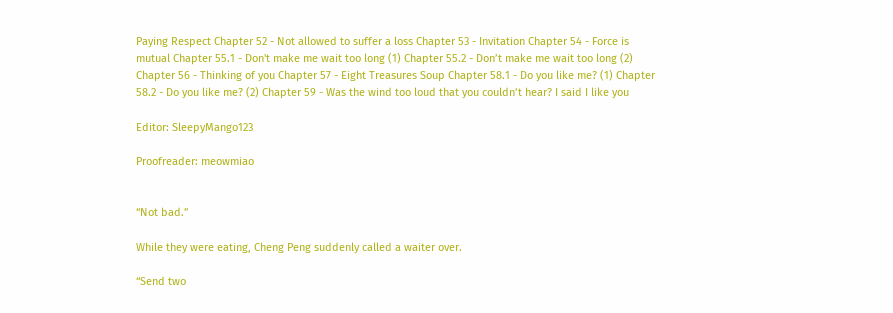Paying Respect Chapter 52 - Not allowed to suffer a loss Chapter 53 - Invitation Chapter 54 - Force is mutual Chapter 55.1 - Don't make me wait too long (1) Chapter 55.2 - Don’t make me wait too long (2) Chapter 56 - Thinking of you Chapter 57 - Eight Treasures Soup Chapter 58.1 - Do you like me? (1) Chapter 58.2 - Do you like me? (2) Chapter 59 - Was the wind too loud that you couldn’t hear? I said I like you

Editor: SleepyMango123

Proofreader: meowmiao


“Not bad.”

While they were eating, Cheng Peng suddenly called a waiter over.

“Send two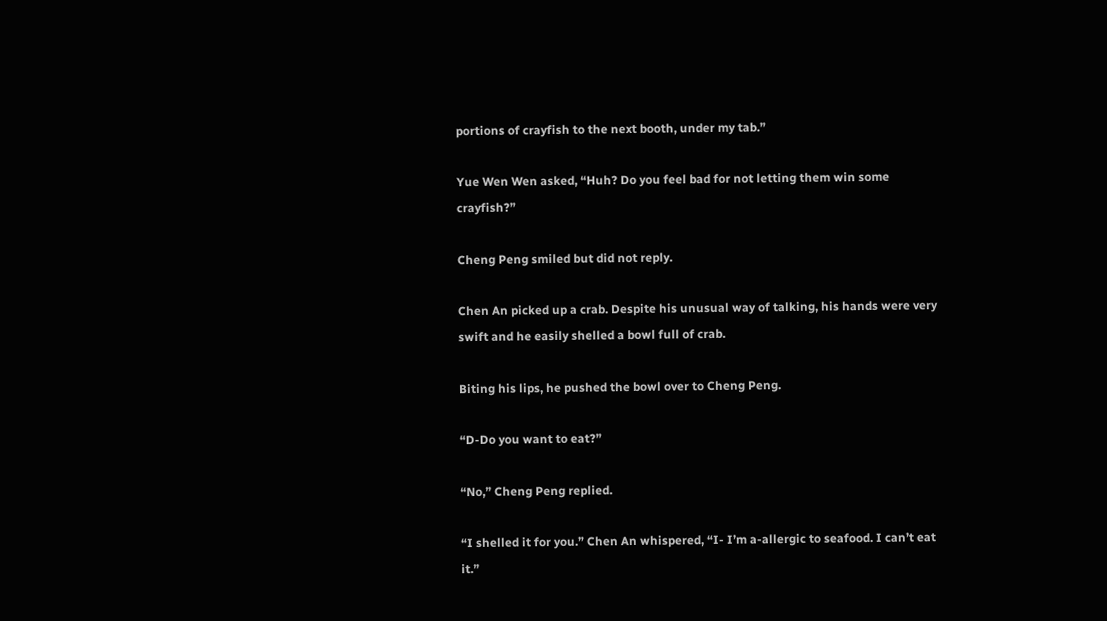portions of crayfish to the next booth, under my tab.”

Yue Wen Wen asked, “Huh? Do you feel bad for not letting them win some crayfish?”

Cheng Peng smiled but did not reply.

Chen An picked up a crab. Despite his unusual way of talking, his hands were very swift and he easily shelled a bowl full of crab.

Biting his lips, he pushed the bowl over to Cheng Peng.

“D-Do you want to eat?”

“No,” Cheng Peng replied.

“I shelled it for you.” Chen An whispered, “I- I’m a-allergic to seafood. I can’t eat it.”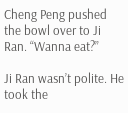Cheng Peng pushed the bowl over to Ji Ran. “Wanna eat?”

Ji Ran wasn’t polite. He took the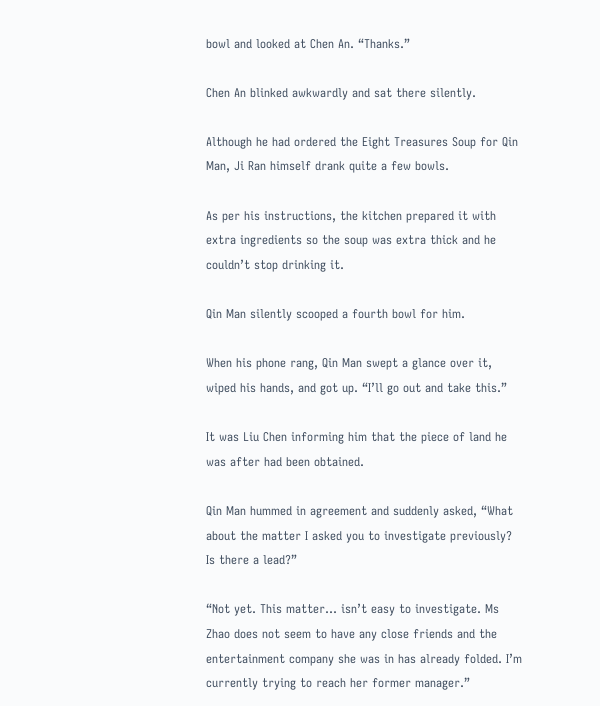bowl and looked at Chen An. “Thanks.”

Chen An blinked awkwardly and sat there silently.

Although he had ordered the Eight Treasures Soup for Qin Man, Ji Ran himself drank quite a few bowls.

As per his instructions, the kitchen prepared it with extra ingredients so the soup was extra thick and he couldn’t stop drinking it.

Qin Man silently scooped a fourth bowl for him.

When his phone rang, Qin Man swept a glance over it, wiped his hands, and got up. “I’ll go out and take this.”

It was Liu Chen informing him that the piece of land he was after had been obtained.

Qin Man hummed in agreement and suddenly asked, “What about the matter I asked you to investigate previously? Is there a lead?”

“Not yet. This matter… isn’t easy to investigate. Ms Zhao does not seem to have any close friends and the entertainment company she was in has already folded. I’m currently trying to reach her former manager.”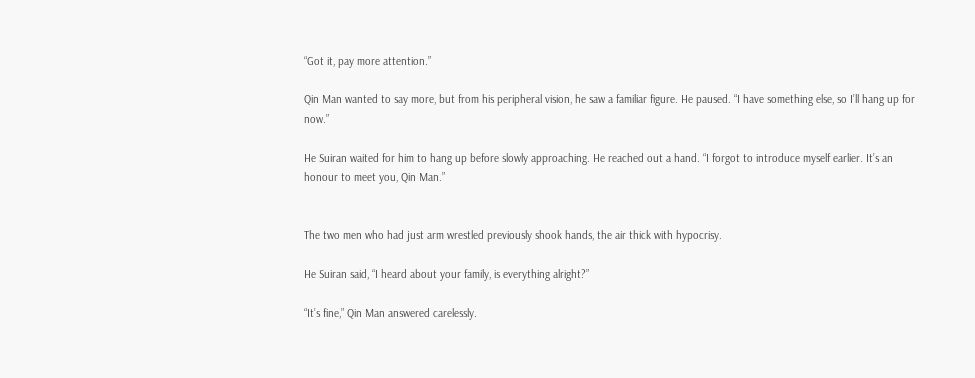“Got it, pay more attention.”

Qin Man wanted to say more, but from his peripheral vision, he saw a familiar figure. He paused. “I have something else, so I’ll hang up for now.”

He Suiran waited for him to hang up before slowly approaching. He reached out a hand. “I forgot to introduce myself earlier. It’s an honour to meet you, Qin Man.”


The two men who had just arm wrestled previously shook hands, the air thick with hypocrisy.

He Suiran said, “I heard about your family, is everything alright?”

“It’s fine,” Qin Man answered carelessly.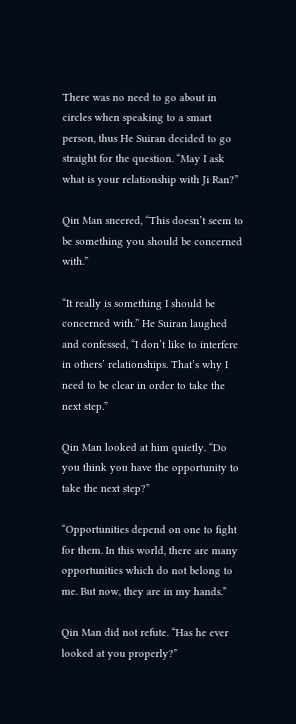There was no need to go about in circles when speaking to a smart person, thus He Suiran decided to go straight for the question. “May I ask what is your relationship with Ji Ran?”

Qin Man sneered, “This doesn’t seem to be something you should be concerned with.”

“It really is something I should be concerned with.” He Suiran laughed and confessed, “I don’t like to interfere in others’ relationships. That’s why I need to be clear in order to take the next step.”

Qin Man looked at him quietly. “Do you think you have the opportunity to take the next step?”

“Opportunities depend on one to fight for them. In this world, there are many opportunities which do not belong to me. But now, they are in my hands.”

Qin Man did not refute. “Has he ever looked at you properly?”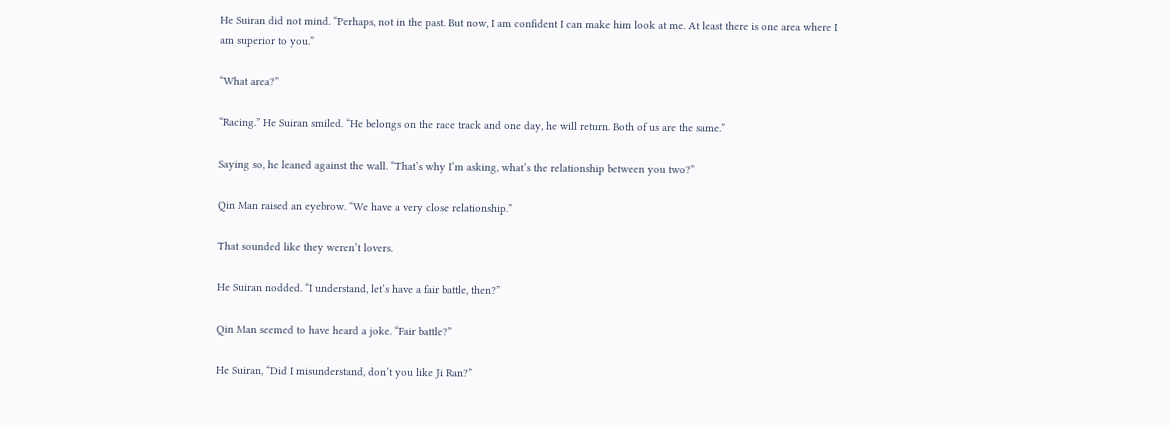He Suiran did not mind. “Perhaps, not in the past. But now, I am confident I can make him look at me. At least there is one area where I am superior to you.”

“What area?”

“Racing.” He Suiran smiled. “He belongs on the race track and one day, he will return. Both of us are the same.”

Saying so, he leaned against the wall. “That’s why I’m asking, what’s the relationship between you two?”

Qin Man raised an eyebrow. “We have a very close relationship.”

That sounded like they weren’t lovers.

He Suiran nodded. “I understand, let’s have a fair battle, then?”

Qin Man seemed to have heard a joke. “Fair battle?”

He Suiran, “Did I misunderstand, don’t you like Ji Ran?”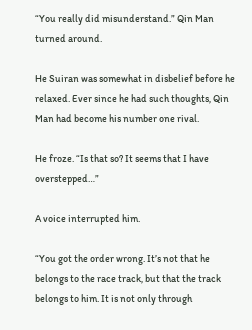“You really did misunderstand.” Qin Man turned around.

He Suiran was somewhat in disbelief before he relaxed. Ever since he had such thoughts, Qin Man had become his number one rival.

He froze. “Is that so? It seems that I have overstepped…”

A voice interrupted him.

“You got the order wrong. It’s not that he belongs to the race track, but that the track belongs to him. It is not only through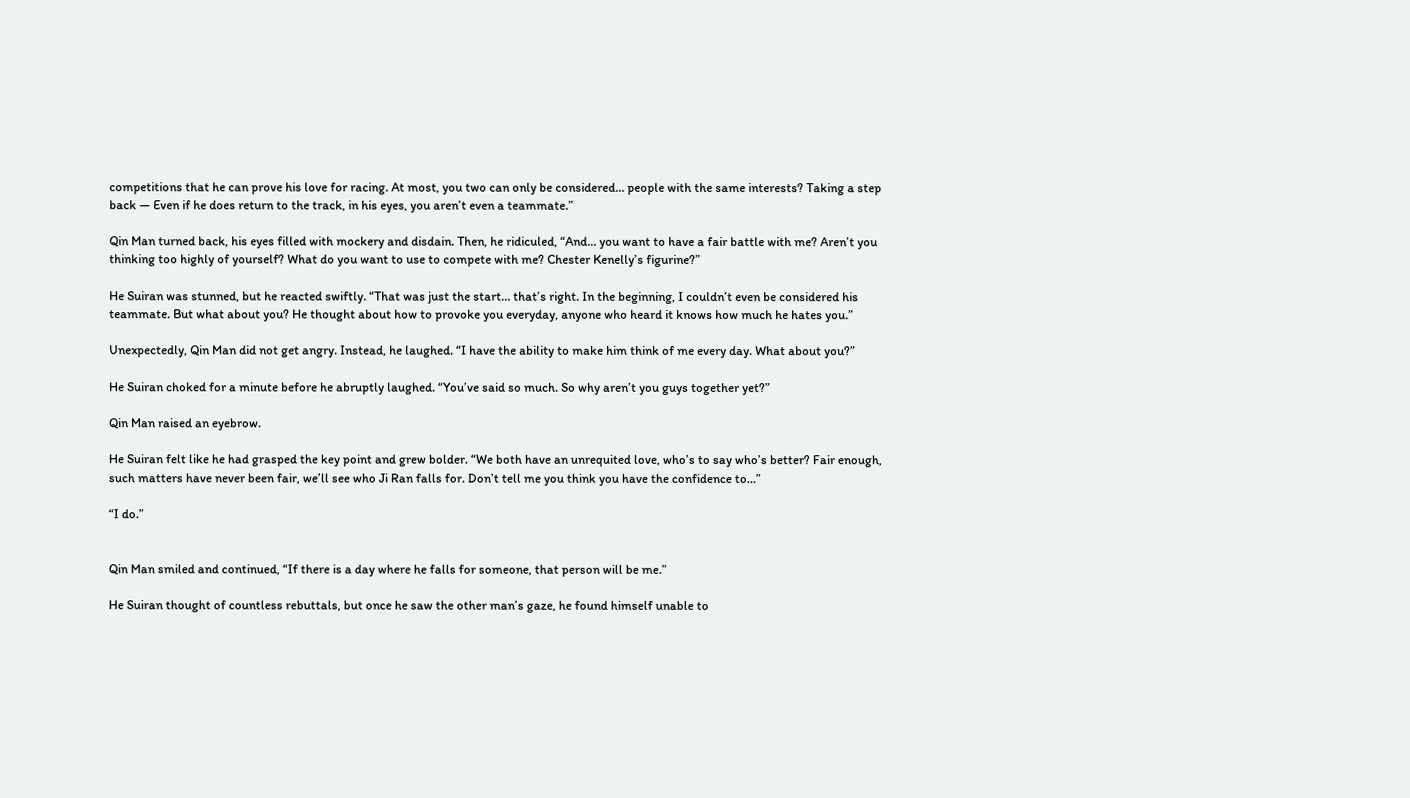competitions that he can prove his love for racing. At most, you two can only be considered… people with the same interests? Taking a step back — Even if he does return to the track, in his eyes, you aren’t even a teammate.”

Qin Man turned back, his eyes filled with mockery and disdain. Then, he ridiculed, “And… you want to have a fair battle with me? Aren’t you thinking too highly of yourself? What do you want to use to compete with me? Chester Kenelly’s figurine?”

He Suiran was stunned, but he reacted swiftly. “That was just the start… that’s right. In the beginning, I couldn’t even be considered his teammate. But what about you? He thought about how to provoke you everyday, anyone who heard it knows how much he hates you.”

Unexpectedly, Qin Man did not get angry. Instead, he laughed. “I have the ability to make him think of me every day. What about you?”

He Suiran choked for a minute before he abruptly laughed. “You’ve said so much. So why aren’t you guys together yet?”

Qin Man raised an eyebrow.

He Suiran felt like he had grasped the key point and grew bolder. “We both have an unrequited love, who’s to say who’s better? Fair enough, such matters have never been fair, we’ll see who Ji Ran falls for. Don’t tell me you think you have the confidence to…”

“I do.”


Qin Man smiled and continued, “If there is a day where he falls for someone, that person will be me.”

He Suiran thought of countless rebuttals, but once he saw the other man’s gaze, he found himself unable to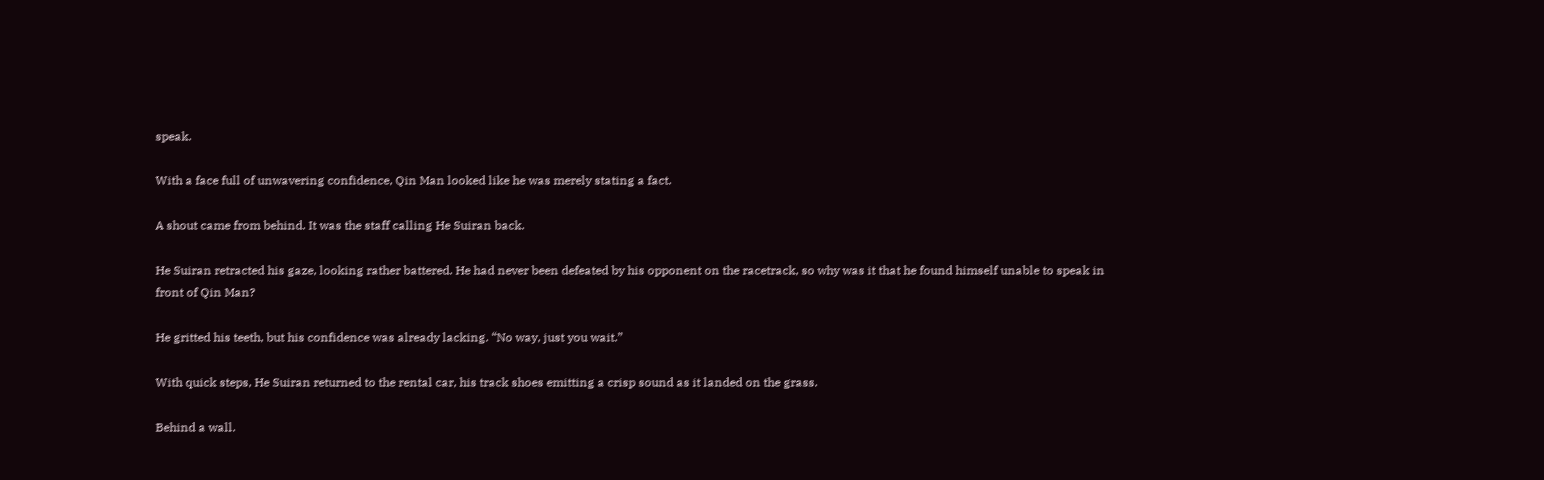speak.

With a face full of unwavering confidence, Qin Man looked like he was merely stating a fact.

A shout came from behind. It was the staff calling He Suiran back.

He Suiran retracted his gaze, looking rather battered. He had never been defeated by his opponent on the racetrack, so why was it that he found himself unable to speak in front of Qin Man?

He gritted his teeth, but his confidence was already lacking. “No way, just you wait.”

With quick steps, He Suiran returned to the rental car, his track shoes emitting a crisp sound as it landed on the grass.

Behind a wall.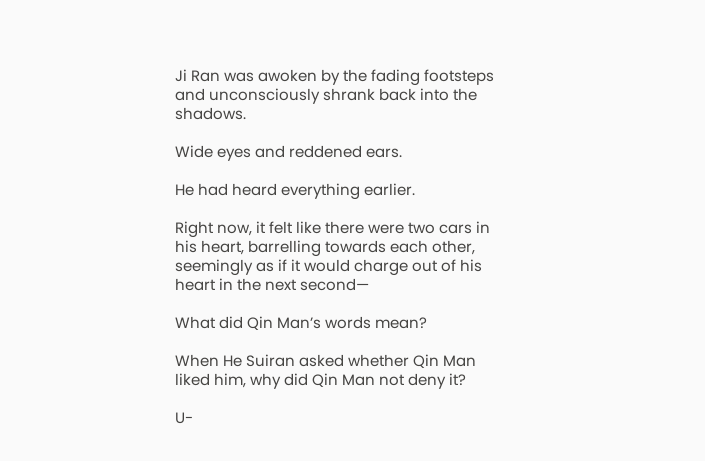Ji Ran was awoken by the fading footsteps and unconsciously shrank back into the shadows.

Wide eyes and reddened ears.

He had heard everything earlier.

Right now, it felt like there were two cars in his heart, barrelling towards each other, seemingly as if it would charge out of his heart in the next second—

What did Qin Man’s words mean?

When He Suiran asked whether Qin Man liked him, why did Qin Man not deny it?

U-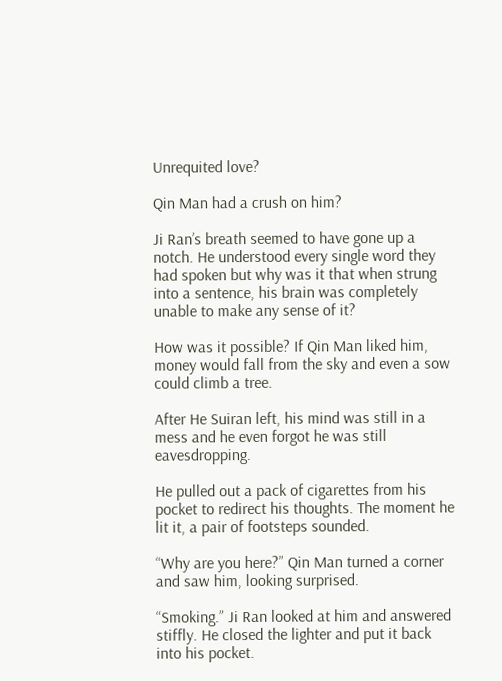Unrequited love?

Qin Man had a crush on him?

Ji Ran’s breath seemed to have gone up a notch. He understood every single word they had spoken but why was it that when strung into a sentence, his brain was completely unable to make any sense of it?

How was it possible? If Qin Man liked him, money would fall from the sky and even a sow could climb a tree.

After He Suiran left, his mind was still in a mess and he even forgot he was still eavesdropping.

He pulled out a pack of cigarettes from his pocket to redirect his thoughts. The moment he lit it, a pair of footsteps sounded.

“Why are you here?” Qin Man turned a corner and saw him, looking surprised.

“Smoking.” Ji Ran looked at him and answered stiffly. He closed the lighter and put it back into his pocket.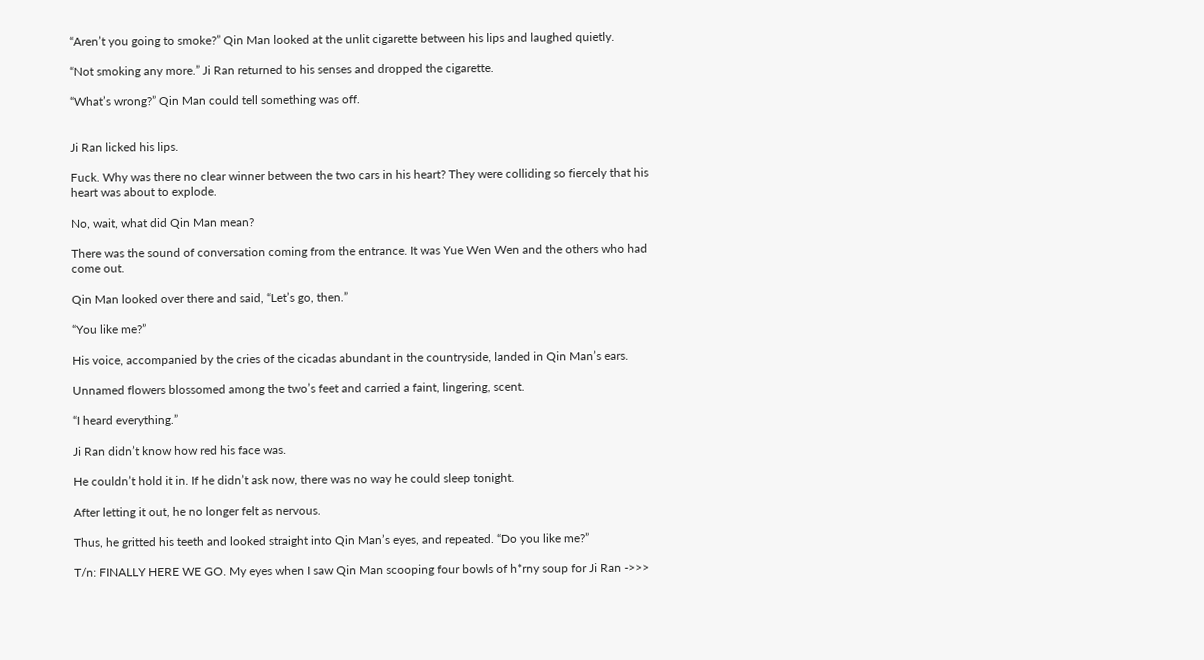“Aren’t you going to smoke?” Qin Man looked at the unlit cigarette between his lips and laughed quietly.

“Not smoking any more.” Ji Ran returned to his senses and dropped the cigarette.

“What’s wrong?” Qin Man could tell something was off.


Ji Ran licked his lips.

Fuck. Why was there no clear winner between the two cars in his heart? They were colliding so fiercely that his heart was about to explode.

No, wait, what did Qin Man mean?

There was the sound of conversation coming from the entrance. It was Yue Wen Wen and the others who had come out.

Qin Man looked over there and said, “Let’s go, then.”

“You like me?”

His voice, accompanied by the cries of the cicadas abundant in the countryside, landed in Qin Man’s ears.

Unnamed flowers blossomed among the two’s feet and carried a faint, lingering, scent.

“I heard everything.”

Ji Ran didn’t know how red his face was.

He couldn’t hold it in. If he didn’t ask now, there was no way he could sleep tonight.

After letting it out, he no longer felt as nervous.

Thus, he gritted his teeth and looked straight into Qin Man’s eyes, and repeated. “Do you like me?”

T/n: FINALLY HERE WE GO. My eyes when I saw Qin Man scooping four bowls of h*rny soup for Ji Ran ->>>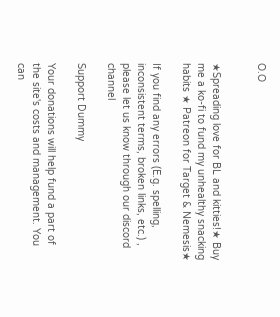O.O


★Spreading love for BL and kitties!★ Buy me a ko-fi to fund my unhealthy snacking habits ★ Patreon for Target & Nemesis★

If you find any errors (E.g. spelling, inconsistent terms, broken links, etc.) , please let us know through our discord channel

Support Dummy

Your donations will help fund a part of the site's costs and management. You can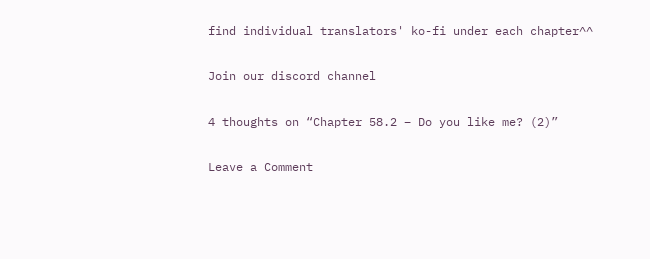find individual translators' ko-fi under each chapter^^

Join our discord channel

4 thoughts on “Chapter 58.2 – Do you like me? (2)”

Leave a Comment